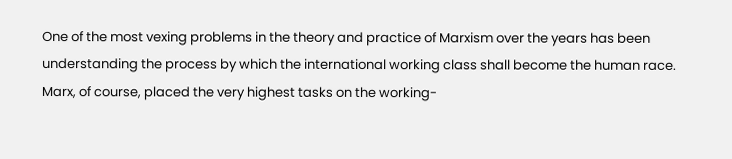One of the most vexing problems in the theory and practice of Marxism over the years has been understanding the process by which the international working class shall become the human race. Marx, of course, placed the very highest tasks on the working-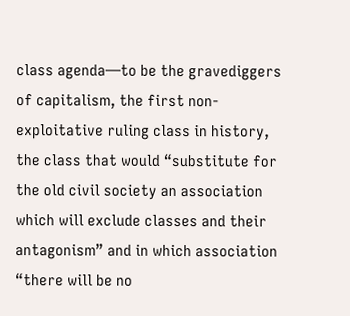class agenda—to be the gravediggers of capitalism, the first non-exploitative ruling class in history, the class that would “substitute for the old civil society an association which will exclude classes and their antagonism” and in which association “there will be no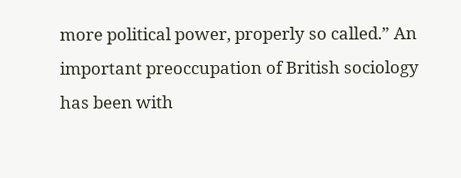more political power, properly so called.” An important preoccupation of British sociology has been with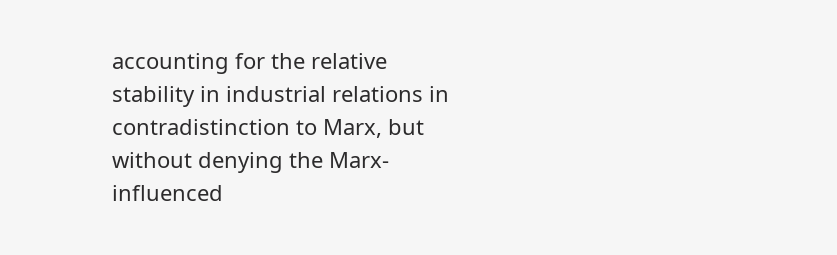accounting for the relative stability in industrial relations in contradistinction to Marx, but without denying the Marx-influenced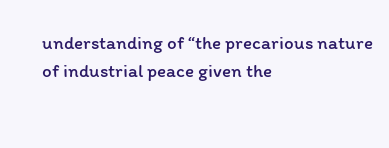understanding of “the precarious nature of industrial peace given the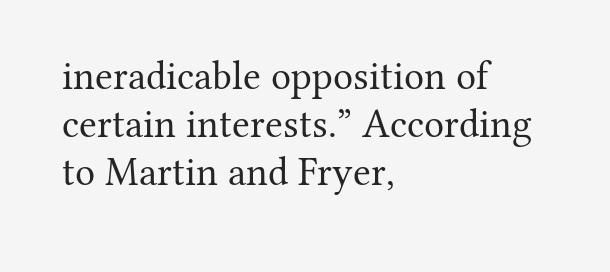ineradicable opposition of certain interests.” According to Martin and Fryer,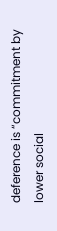deference is “commitment by lower social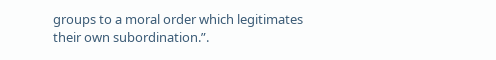groups to a moral order which legitimates their own subordination.”.